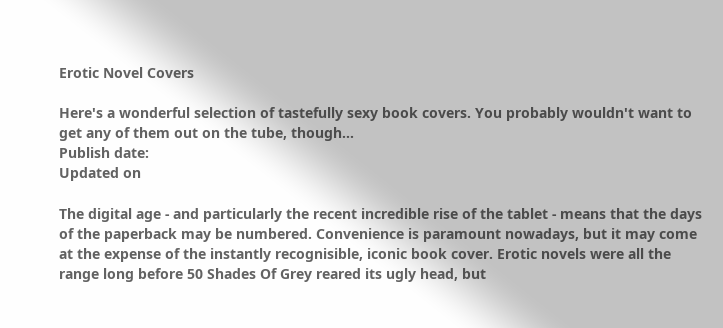Erotic Novel Covers

Here's a wonderful selection of tastefully sexy book covers. You probably wouldn't want to get any of them out on the tube, though...
Publish date:
Updated on

The digital age - and particularly the recent incredible rise of the tablet - means that the days of the paperback may be numbered. Convenience is paramount nowadays, but it may come at the expense of the instantly recognisible, iconic book cover. Erotic novels were all the range long before 50 Shades Of Grey reared its ugly head, but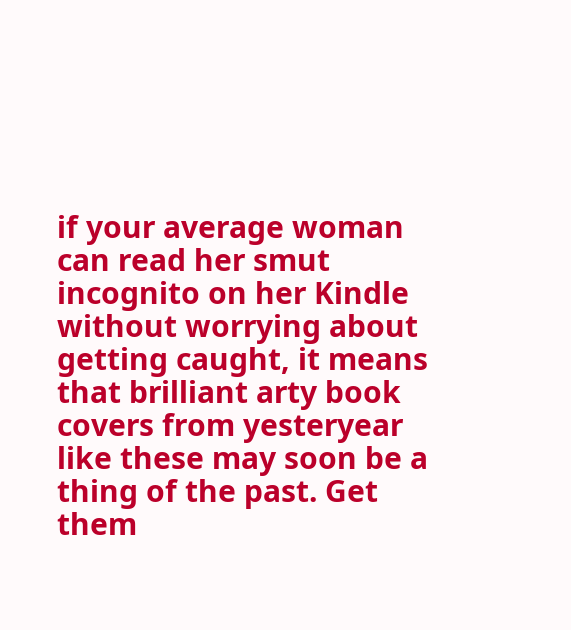if your average woman can read her smut incognito on her Kindle without worrying about getting caught, it means that brilliant arty book covers from yesteryear like these may soon be a thing of the past. Get them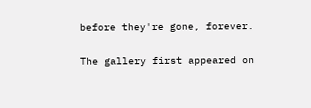before they're gone, forever.

The gallery first appeared on